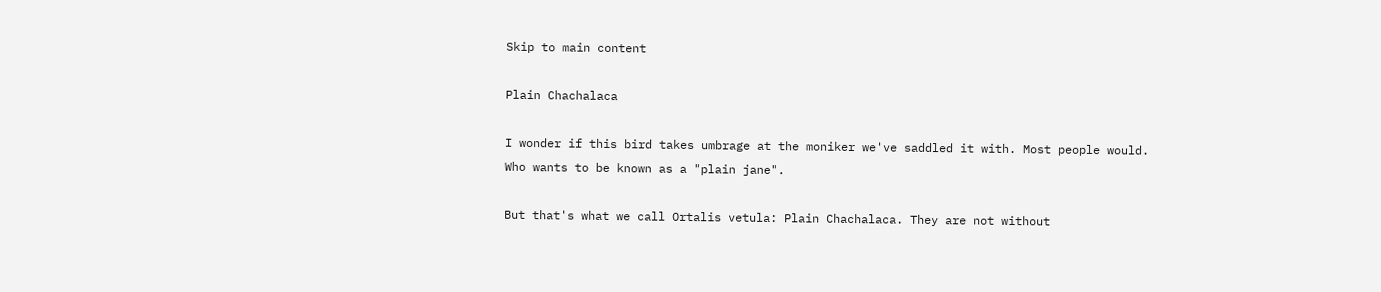Skip to main content

Plain Chachalaca

I wonder if this bird takes umbrage at the moniker we've saddled it with. Most people would. Who wants to be known as a "plain jane".

But that's what we call Ortalis vetula: Plain Chachalaca. They are not without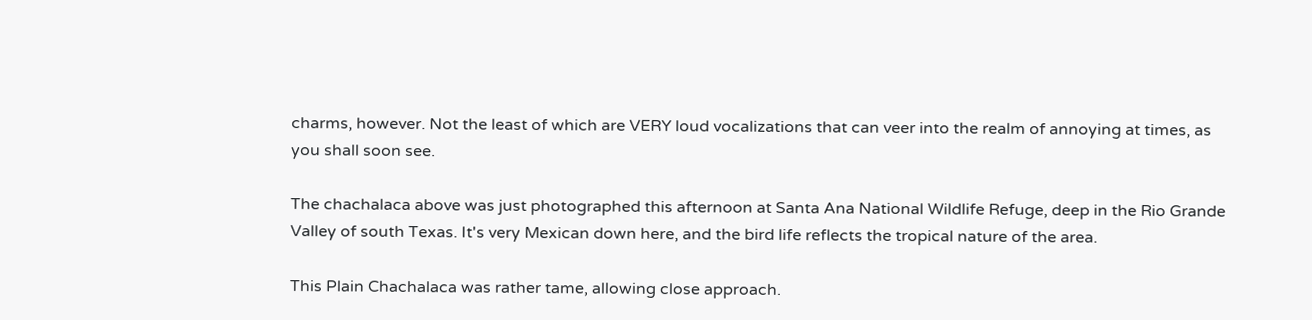charms, however. Not the least of which are VERY loud vocalizations that can veer into the realm of annoying at times, as you shall soon see.

The chachalaca above was just photographed this afternoon at Santa Ana National Wildlife Refuge, deep in the Rio Grande Valley of south Texas. It's very Mexican down here, and the bird life reflects the tropical nature of the area.

This Plain Chachalaca was rather tame, allowing close approach.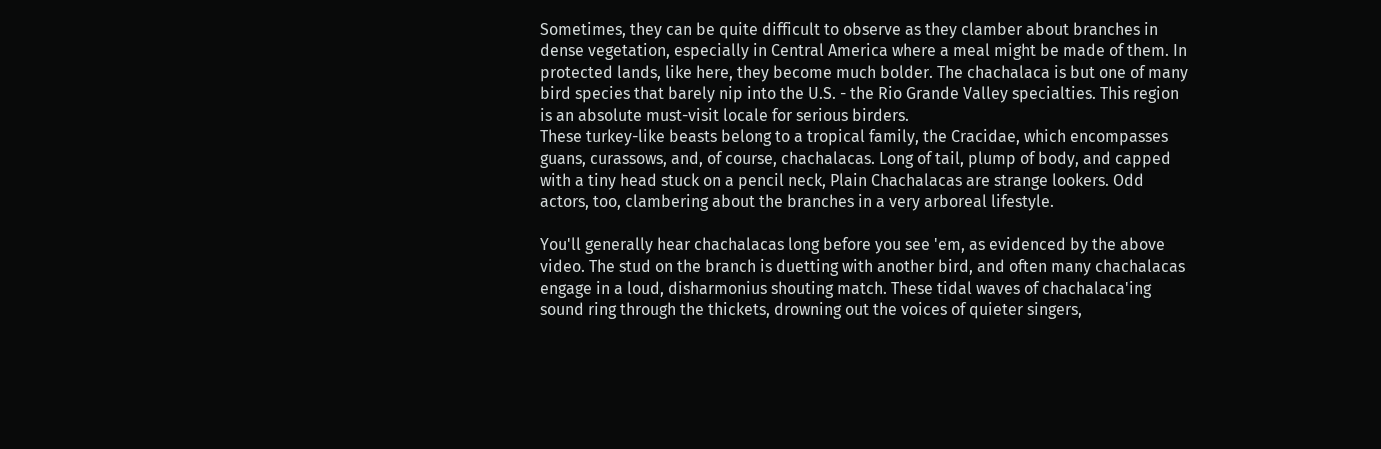Sometimes, they can be quite difficult to observe as they clamber about branches in dense vegetation, especially in Central America where a meal might be made of them. In protected lands, like here, they become much bolder. The chachalaca is but one of many bird species that barely nip into the U.S. - the Rio Grande Valley specialties. This region is an absolute must-visit locale for serious birders.
These turkey-like beasts belong to a tropical family, the Cracidae, which encompasses guans, curassows, and, of course, chachalacas. Long of tail, plump of body, and capped with a tiny head stuck on a pencil neck, Plain Chachalacas are strange lookers. Odd actors, too, clambering about the branches in a very arboreal lifestyle.

You'll generally hear chachalacas long before you see 'em, as evidenced by the above video. The stud on the branch is duetting with another bird, and often many chachalacas engage in a loud, disharmonius shouting match. These tidal waves of chachalaca'ing sound ring through the thickets, drowning out the voices of quieter singers,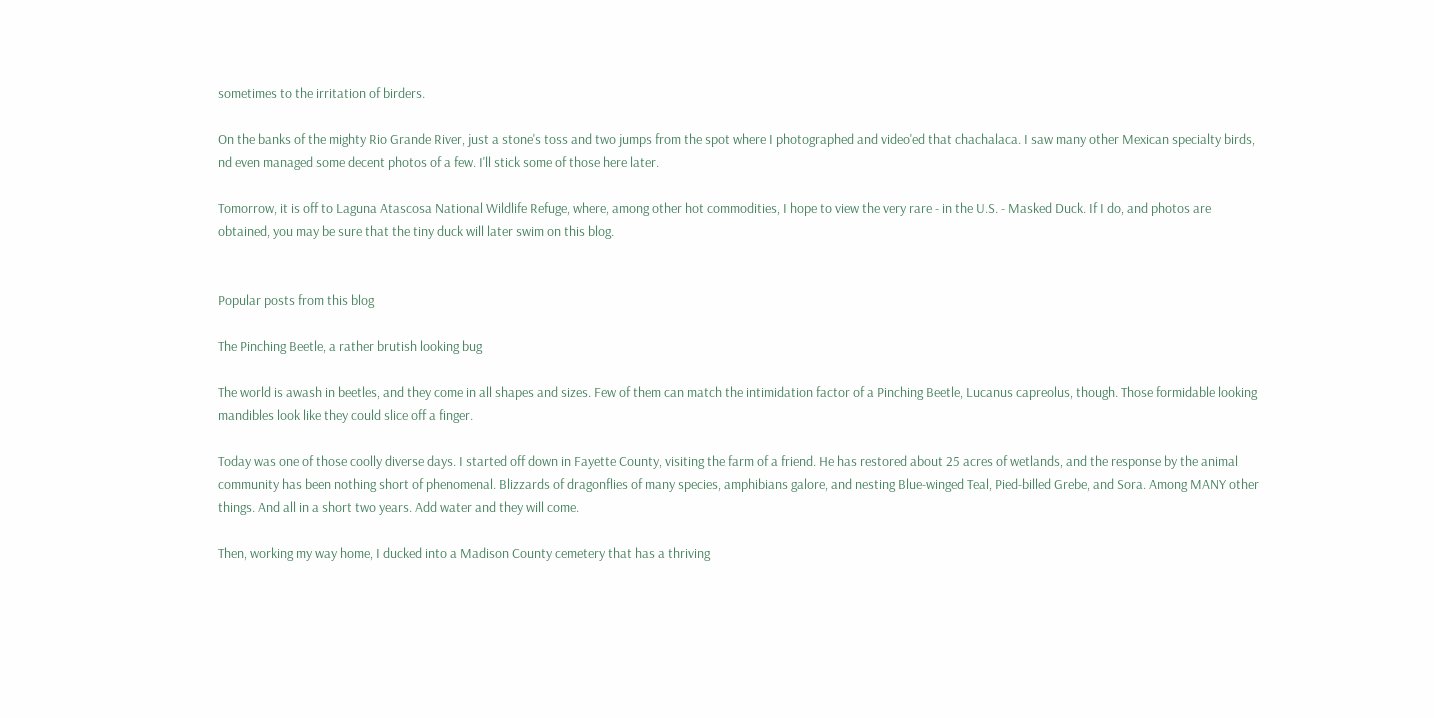sometimes to the irritation of birders.

On the banks of the mighty Rio Grande River, just a stone's toss and two jumps from the spot where I photographed and video'ed that chachalaca. I saw many other Mexican specialty birds, nd even managed some decent photos of a few. I'll stick some of those here later.

Tomorrow, it is off to Laguna Atascosa National Wildlife Refuge, where, among other hot commodities, I hope to view the very rare - in the U.S. - Masked Duck. If I do, and photos are obtained, you may be sure that the tiny duck will later swim on this blog.


Popular posts from this blog

The Pinching Beetle, a rather brutish looking bug

The world is awash in beetles, and they come in all shapes and sizes. Few of them can match the intimidation factor of a Pinching Beetle, Lucanus capreolus, though. Those formidable looking mandibles look like they could slice off a finger.

Today was one of those coolly diverse days. I started off down in Fayette County, visiting the farm of a friend. He has restored about 25 acres of wetlands, and the response by the animal community has been nothing short of phenomenal. Blizzards of dragonflies of many species, amphibians galore, and nesting Blue-winged Teal, Pied-billed Grebe, and Sora. Among MANY other things. And all in a short two years. Add water and they will come.

Then, working my way home, I ducked into a Madison County cemetery that has a thriving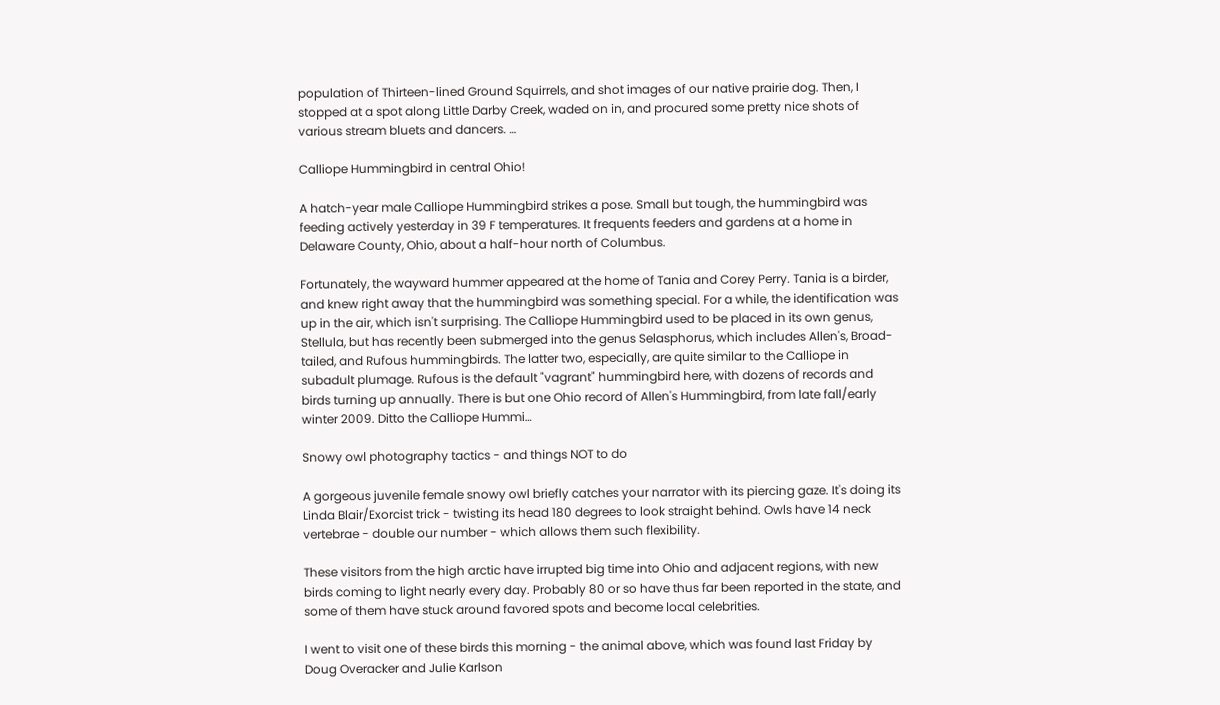population of Thirteen-lined Ground Squirrels, and shot images of our native prairie dog. Then, I stopped at a spot along Little Darby Creek, waded on in, and procured some pretty nice shots of various stream bluets and dancers. …

Calliope Hummingbird in central Ohio!

A hatch-year male Calliope Hummingbird strikes a pose. Small but tough, the hummingbird was feeding actively yesterday in 39 F temperatures. It frequents feeders and gardens at a home in Delaware County, Ohio, about a half-hour north of Columbus.

Fortunately, the wayward hummer appeared at the home of Tania and Corey Perry. Tania is a birder, and knew right away that the hummingbird was something special. For a while, the identification was up in the air, which isn't surprising. The Calliope Hummingbird used to be placed in its own genus, Stellula, but has recently been submerged into the genus Selasphorus, which includes Allen's, Broad-tailed, and Rufous hummingbirds. The latter two, especially, are quite similar to the Calliope in subadult plumage. Rufous is the default "vagrant" hummingbird here, with dozens of records and birds turning up annually. There is but one Ohio record of Allen's Hummingbird, from late fall/early winter 2009. Ditto the Calliope Hummi…

Snowy owl photography tactics - and things NOT to do

A gorgeous juvenile female snowy owl briefly catches your narrator with its piercing gaze. It's doing its Linda Blair/Exorcist trick - twisting its head 180 degrees to look straight behind. Owls have 14 neck vertebrae - double our number - which allows them such flexibility.

These visitors from the high arctic have irrupted big time into Ohio and adjacent regions, with new birds coming to light nearly every day. Probably 80 or so have thus far been reported in the state, and some of them have stuck around favored spots and become local celebrities.

I went to visit one of these birds this morning - the animal above, which was found last Friday by Doug Overacker and Julie Karlson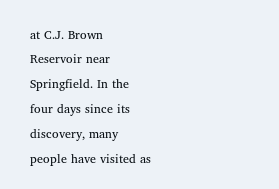at C.J. Brown Reservoir near Springfield. In the four days since its discovery, many people have visited as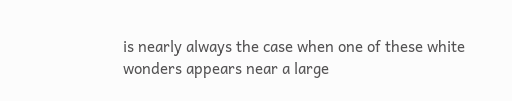is nearly always the case when one of these white wonders appears near a large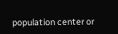population center or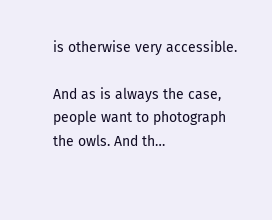is otherwise very accessible.

And as is always the case, people want to photograph the owls. And th…